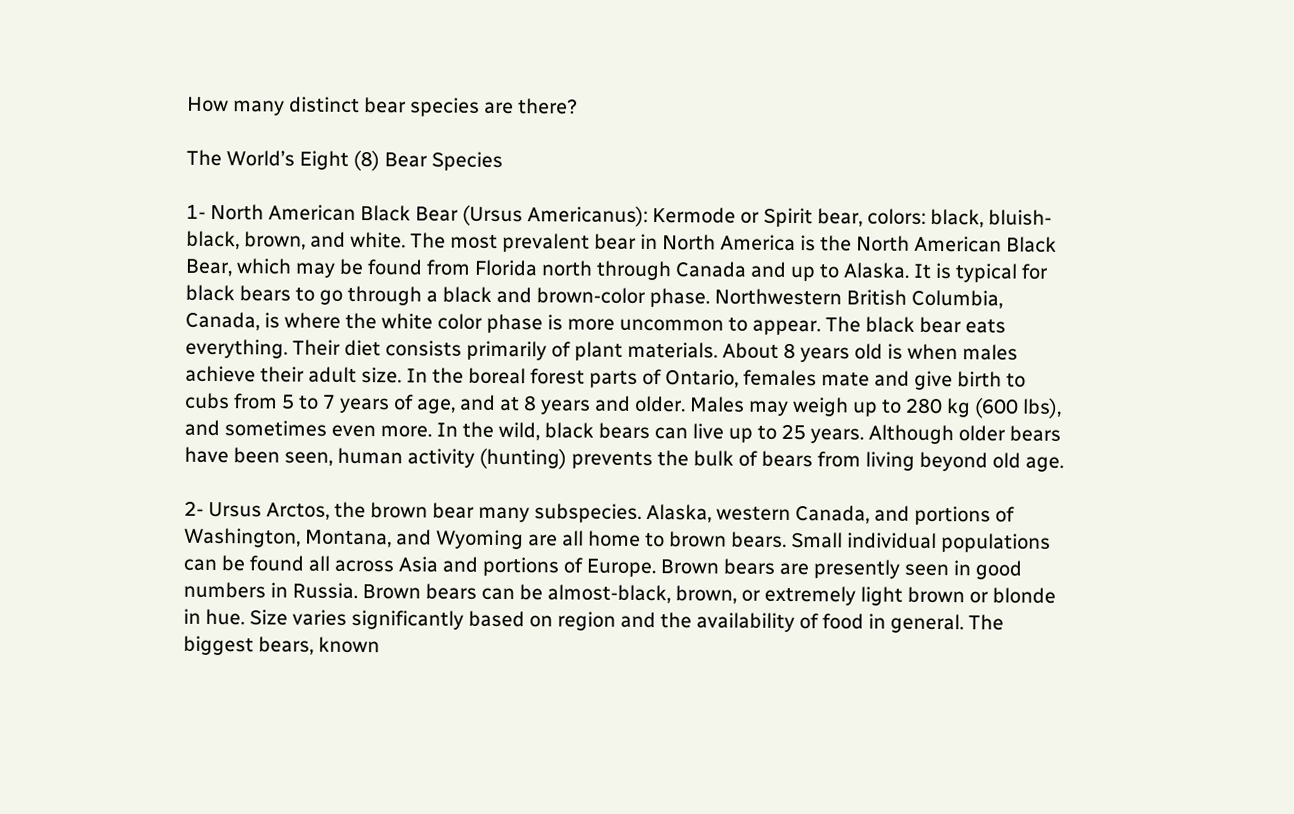How many distinct bear species are there?

The World’s Eight (8) Bear Species

1- North American Black Bear (Ursus Americanus): Kermode or Spirit bear, colors: black, bluish-black, brown, and white. The most prevalent bear in North America is the North American Black Bear, which may be found from Florida north through Canada and up to Alaska. It is typical for black bears to go through a black and brown-color phase. Northwestern British Columbia, Canada, is where the white color phase is more uncommon to appear. The black bear eats everything. Their diet consists primarily of plant materials. About 8 years old is when males achieve their adult size. In the boreal forest parts of Ontario, females mate and give birth to cubs from 5 to 7 years of age, and at 8 years and older. Males may weigh up to 280 kg (600 lbs), and sometimes even more. In the wild, black bears can live up to 25 years. Although older bears have been seen, human activity (hunting) prevents the bulk of bears from living beyond old age.

2- Ursus Arctos, the brown bear many subspecies. Alaska, western Canada, and portions of Washington, Montana, and Wyoming are all home to brown bears. Small individual populations can be found all across Asia and portions of Europe. Brown bears are presently seen in good numbers in Russia. Brown bears can be almost-black, brown, or extremely light brown or blonde in hue. Size varies significantly based on region and the availability of food in general. The biggest bears, known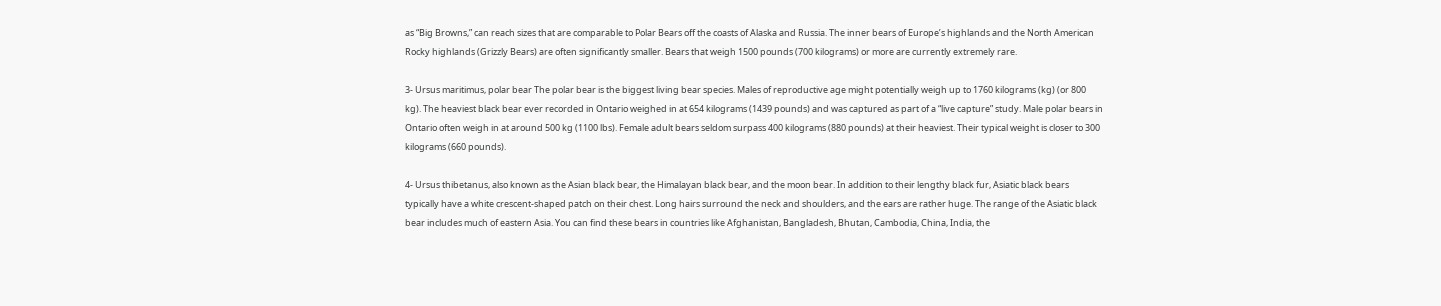as “Big Browns,” can reach sizes that are comparable to Polar Bears off the coasts of Alaska and Russia. The inner bears of Europe’s highlands and the North American Rocky highlands (Grizzly Bears) are often significantly smaller. Bears that weigh 1500 pounds (700 kilograms) or more are currently extremely rare.

3- Ursus maritimus, polar bear The polar bear is the biggest living bear species. Males of reproductive age might potentially weigh up to 1760 kilograms (kg) (or 800 kg). The heaviest black bear ever recorded in Ontario weighed in at 654 kilograms (1439 pounds) and was captured as part of a “live capture” study. Male polar bears in Ontario often weigh in at around 500 kg (1100 lbs). Female adult bears seldom surpass 400 kilograms (880 pounds) at their heaviest. Their typical weight is closer to 300 kilograms (660 pounds).

4- Ursus thibetanus, also known as the Asian black bear, the Himalayan black bear, and the moon bear. In addition to their lengthy black fur, Asiatic black bears typically have a white crescent-shaped patch on their chest. Long hairs surround the neck and shoulders, and the ears are rather huge. The range of the Asiatic black bear includes much of eastern Asia. You can find these bears in countries like Afghanistan, Bangladesh, Bhutan, Cambodia, China, India, the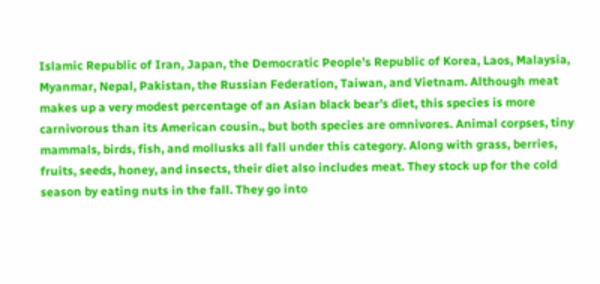Islamic Republic of Iran, Japan, the Democratic People’s Republic of Korea, Laos, Malaysia, Myanmar, Nepal, Pakistan, the Russian Federation, Taiwan, and Vietnam. Although meat makes up a very modest percentage of an Asian black bear’s diet, this species is more carnivorous than its American cousin., but both species are omnivores. Animal corpses, tiny mammals, birds, fish, and mollusks all fall under this category. Along with grass, berries, fruits, seeds, honey, and insects, their diet also includes meat. They stock up for the cold season by eating nuts in the fall. They go into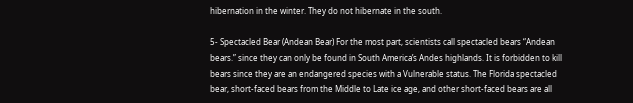hibernation in the winter. They do not hibernate in the south.

5- Spectacled Bear (Andean Bear) For the most part, scientists call spectacled bears “Andean bears.” since they can only be found in South America’s Andes highlands. It is forbidden to kill bears since they are an endangered species with a Vulnerable status. The Florida spectacled bear, short-faced bears from the Middle to Late ice age, and other short-faced bears are all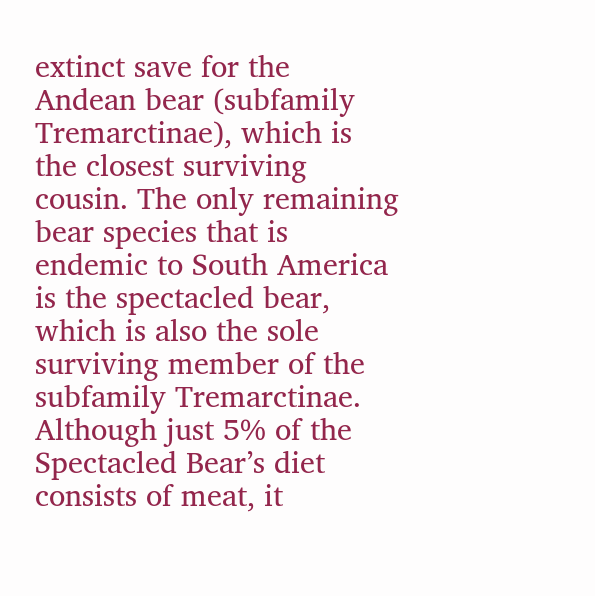extinct save for the Andean bear (subfamily Tremarctinae), which is the closest surviving cousin. The only remaining bear species that is endemic to South America is the spectacled bear, which is also the sole surviving member of the subfamily Tremarctinae. Although just 5% of the Spectacled Bear’s diet consists of meat, it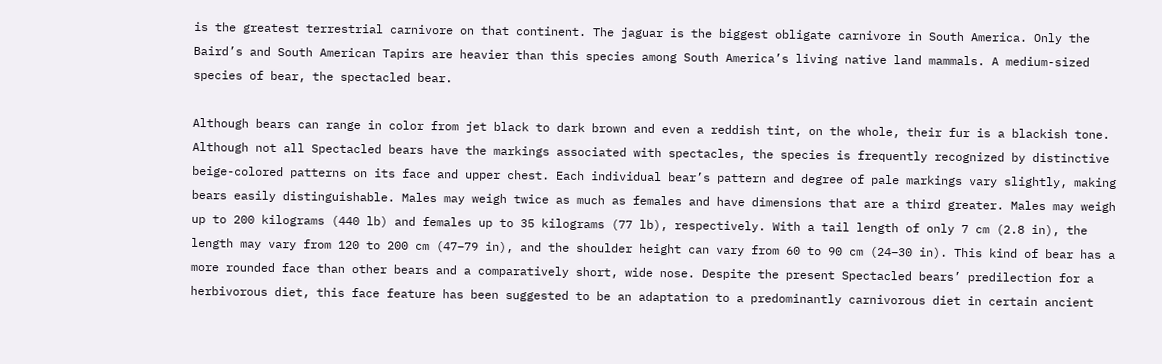is the greatest terrestrial carnivore on that continent. The jaguar is the biggest obligate carnivore in South America. Only the Baird’s and South American Tapirs are heavier than this species among South America’s living native land mammals. A medium-sized species of bear, the spectacled bear.

Although bears can range in color from jet black to dark brown and even a reddish tint, on the whole, their fur is a blackish tone. Although not all Spectacled bears have the markings associated with spectacles, the species is frequently recognized by distinctive beige-colored patterns on its face and upper chest. Each individual bear’s pattern and degree of pale markings vary slightly, making bears easily distinguishable. Males may weigh twice as much as females and have dimensions that are a third greater. Males may weigh up to 200 kilograms (440 lb) and females up to 35 kilograms (77 lb), respectively. With a tail length of only 7 cm (2.8 in), the length may vary from 120 to 200 cm (47–79 in), and the shoulder height can vary from 60 to 90 cm (24–30 in). This kind of bear has a more rounded face than other bears and a comparatively short, wide nose. Despite the present Spectacled bears’ predilection for a herbivorous diet, this face feature has been suggested to be an adaptation to a predominantly carnivorous diet in certain ancient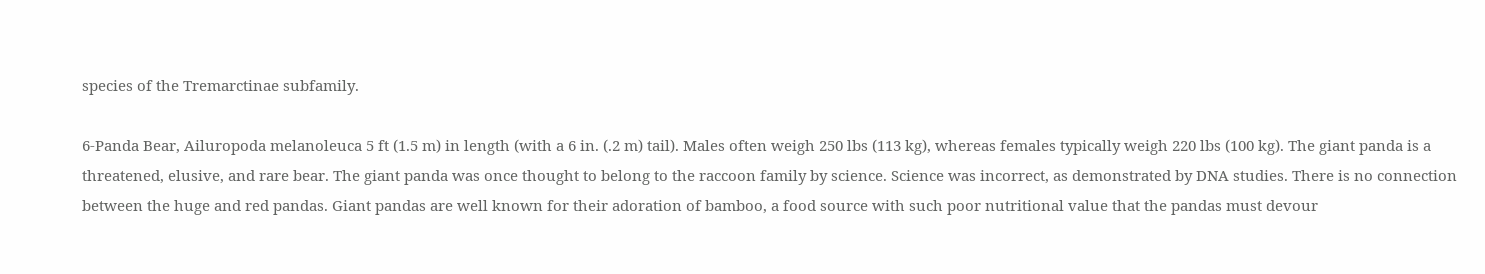species of the Tremarctinae subfamily.

6-Panda Bear, Ailuropoda melanoleuca 5 ft (1.5 m) in length (with a 6 in. (.2 m) tail). Males often weigh 250 lbs (113 kg), whereas females typically weigh 220 lbs (100 kg). The giant panda is a threatened, elusive, and rare bear. The giant panda was once thought to belong to the raccoon family by science. Science was incorrect, as demonstrated by DNA studies. There is no connection between the huge and red pandas. Giant pandas are well known for their adoration of bamboo, a food source with such poor nutritional value that the pandas must devour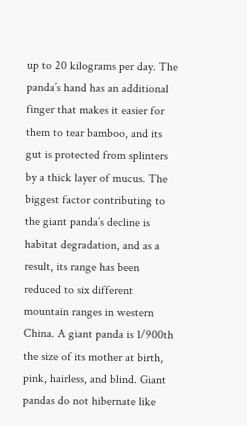up to 20 kilograms per day. The panda’s hand has an additional finger that makes it easier for them to tear bamboo, and its gut is protected from splinters by a thick layer of mucus. The biggest factor contributing to the giant panda’s decline is habitat degradation, and as a result, its range has been reduced to six different mountain ranges in western China. A giant panda is 1/900th the size of its mother at birth, pink, hairless, and blind. Giant pandas do not hibernate like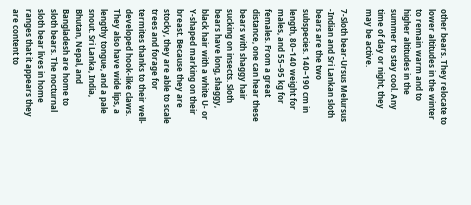other bears. They relocate to lower altitudes in the winter to remain warm and to higher altitudes in the summer to stay cool. Any time of day or night, they may be active.

7-Sloth bear-Ursus Melursus -Indian and Sri Lankan sloth bears are the two subspecies. 140–190 cm in length, 80–140 weight for males, and 55–95 kg for females. From a great distance, one can hear these bears with shaggy hair sucking on insects. Sloth bears have long, shaggy, black hair with a white U- or Y-shaped marking on their breast. Because they are stocky, they are able to scale trees and forage for termites thanks to their well-developed hook-like claws. They also have wide lips, a lengthy tongue, and a pale snout. Sri Lanka, India, Bhutan, Nepal, and Bangladesh are home to sloth bears. The nocturnal sloth bear lives in home ranges that it appears they are content to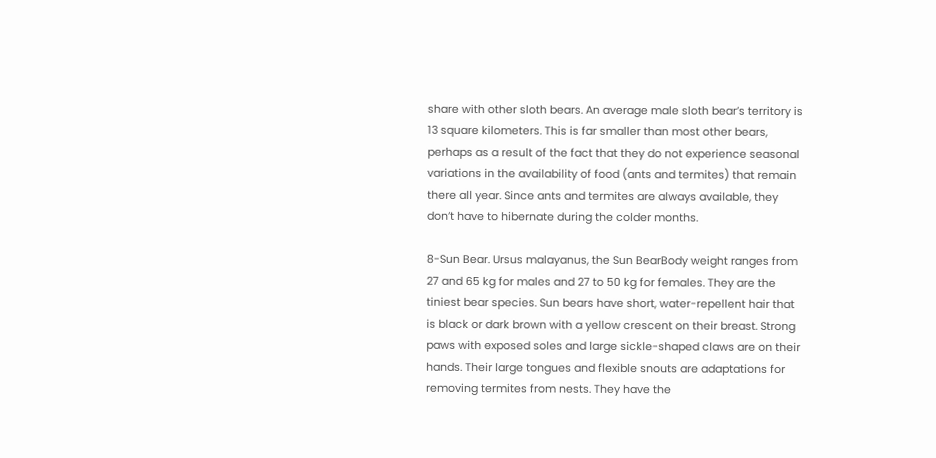share with other sloth bears. An average male sloth bear’s territory is 13 square kilometers. This is far smaller than most other bears, perhaps as a result of the fact that they do not experience seasonal variations in the availability of food (ants and termites) that remain there all year. Since ants and termites are always available, they don’t have to hibernate during the colder months.

8-Sun Bear. Ursus malayanus, the Sun BearBody weight ranges from 27 and 65 kg for males and 27 to 50 kg for females. They are the tiniest bear species. Sun bears have short, water-repellent hair that is black or dark brown with a yellow crescent on their breast. Strong paws with exposed soles and large sickle-shaped claws are on their hands. Their large tongues and flexible snouts are adaptations for removing termites from nests. They have the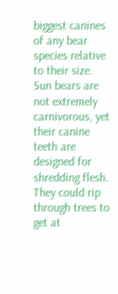biggest canines of any bear species relative to their size. Sun bears are not extremely carnivorous, yet their canine teeth are designed for shredding flesh. They could rip through trees to get at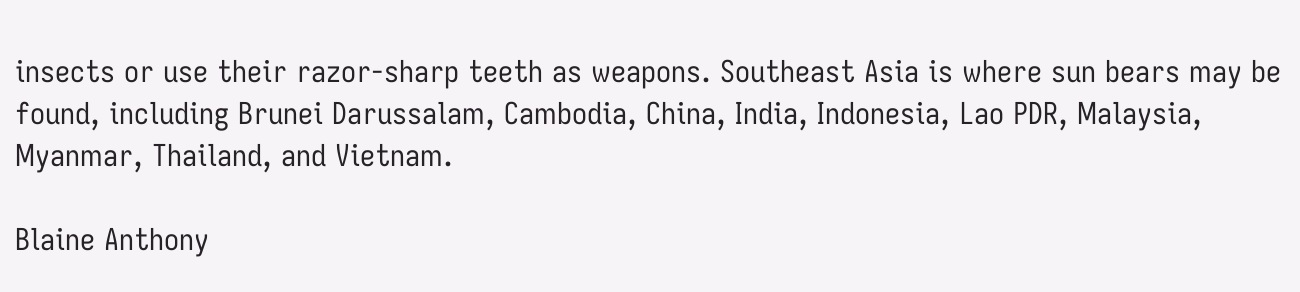insects or use their razor-sharp teeth as weapons. Southeast Asia is where sun bears may be found, including Brunei Darussalam, Cambodia, China, India, Indonesia, Lao PDR, Malaysia, Myanmar, Thailand, and Vietnam.

Blaine Anthony